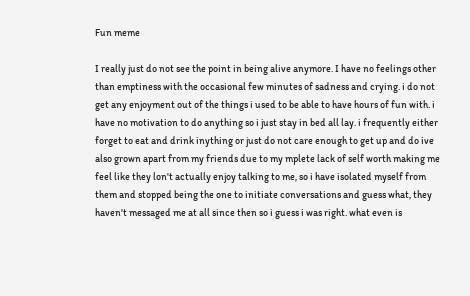Fun meme

I really just do not see the point in being alive anymore. I have no feelings other than emptiness with the occasional few minutes of sadness and crying. i do not get any enjoyment out of the things i used to be able to have hours of fun with. i have no motivation to do anything so i just stay in bed all lay. i frequently either forget to eat and drink inything or just do not care enough to get up and do ive also grown apart from my friends due to my mplete lack of self worth making me feel like they lon't actually enjoy talking to me, so i have isolated myself from them and stopped being the one to initiate conversations and guess what, they haven't messaged me at all since then so i guess i was right. what even is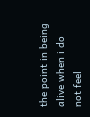the point in being alive when i do not feel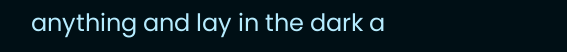anything and lay in the dark a